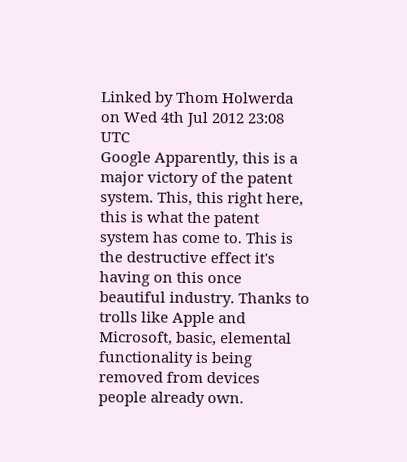Linked by Thom Holwerda on Wed 4th Jul 2012 23:08 UTC
Google Apparently, this is a major victory of the patent system. This, this right here, this is what the patent system has come to. This is the destructive effect it's having on this once beautiful industry. Thanks to trolls like Apple and Microsoft, basic, elemental functionality is being removed from devices people already own.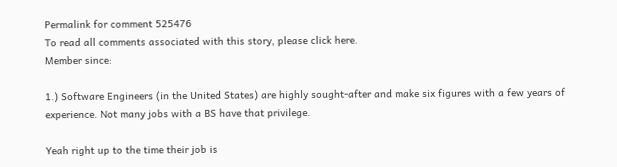Permalink for comment 525476
To read all comments associated with this story, please click here.
Member since:

1.) Software Engineers (in the United States) are highly sought-after and make six figures with a few years of experience. Not many jobs with a BS have that privilege.

Yeah right up to the time their job is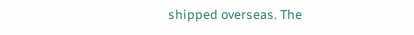shipped overseas. The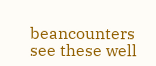beancounters see these well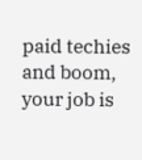paid techies and boom, your job is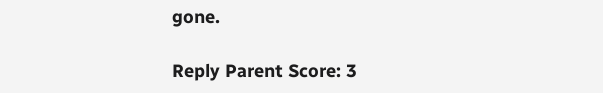gone.

Reply Parent Score: 3